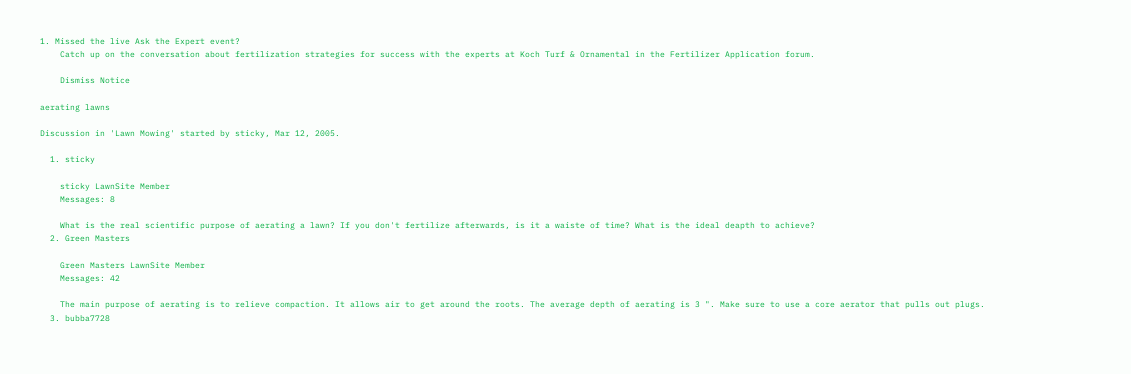1. Missed the live Ask the Expert event?
    Catch up on the conversation about fertilization strategies for success with the experts at Koch Turf & Ornamental in the Fertilizer Application forum.

    Dismiss Notice

aerating lawns

Discussion in 'Lawn Mowing' started by sticky, Mar 12, 2005.

  1. sticky

    sticky LawnSite Member
    Messages: 8

    What is the real scientific purpose of aerating a lawn? If you don't fertilize afterwards, is it a waiste of time? What is the ideal deapth to achieve?
  2. Green Masters

    Green Masters LawnSite Member
    Messages: 42

    The main purpose of aerating is to relieve compaction. It allows air to get around the roots. The average depth of aerating is 3 ". Make sure to use a core aerator that pulls out plugs.
  3. bubba7728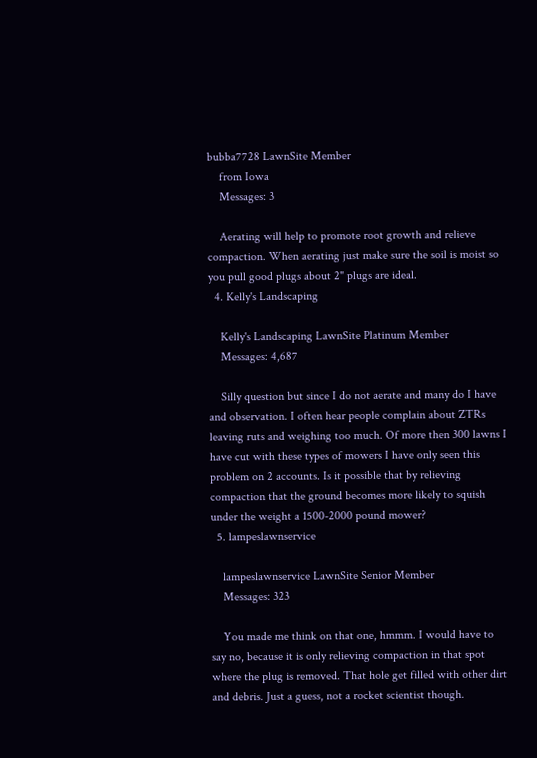bubba7728 LawnSite Member
    from Iowa
    Messages: 3

    Aerating will help to promote root growth and relieve compaction. When aerating just make sure the soil is moist so you pull good plugs about 2" plugs are ideal.
  4. Kelly's Landscaping

    Kelly's Landscaping LawnSite Platinum Member
    Messages: 4,687

    Silly question but since I do not aerate and many do I have and observation. I often hear people complain about ZTRs leaving ruts and weighing too much. Of more then 300 lawns I have cut with these types of mowers I have only seen this problem on 2 accounts. Is it possible that by relieving compaction that the ground becomes more likely to squish under the weight a 1500-2000 pound mower?
  5. lampeslawnservice

    lampeslawnservice LawnSite Senior Member
    Messages: 323

    You made me think on that one, hmmm. I would have to say no, because it is only relieving compaction in that spot where the plug is removed. That hole get filled with other dirt and debris. Just a guess, not a rocket scientist though.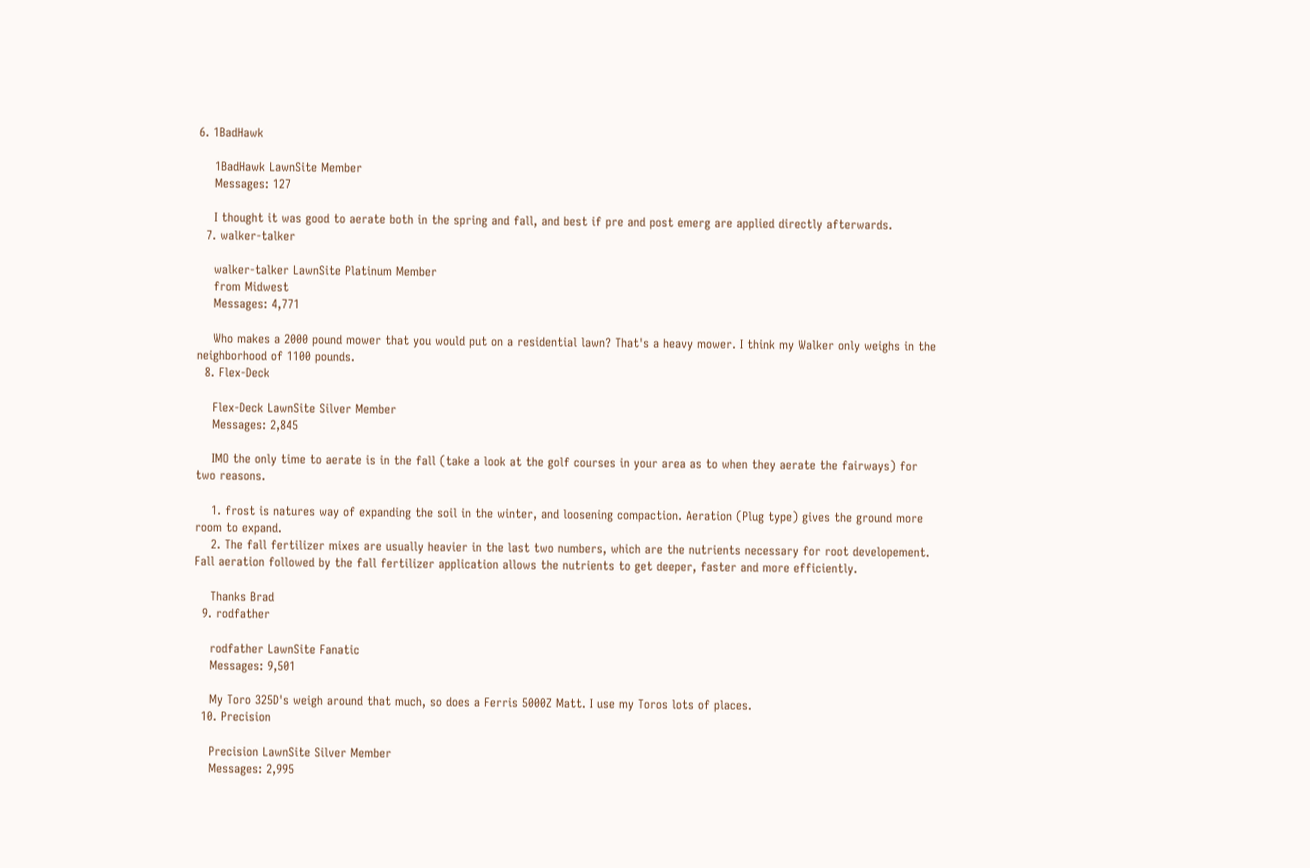6. 1BadHawk

    1BadHawk LawnSite Member
    Messages: 127

    I thought it was good to aerate both in the spring and fall, and best if pre and post emerg are applied directly afterwards.
  7. walker-talker

    walker-talker LawnSite Platinum Member
    from Midwest
    Messages: 4,771

    Who makes a 2000 pound mower that you would put on a residential lawn? That's a heavy mower. I think my Walker only weighs in the neighborhood of 1100 pounds.
  8. Flex-Deck

    Flex-Deck LawnSite Silver Member
    Messages: 2,845

    IMO the only time to aerate is in the fall (take a look at the golf courses in your area as to when they aerate the fairways) for two reasons.

    1. frost is natures way of expanding the soil in the winter, and loosening compaction. Aeration (Plug type) gives the ground more room to expand.
    2. The fall fertilizer mixes are usually heavier in the last two numbers, which are the nutrients necessary for root developement. Fall aeration followed by the fall fertilizer application allows the nutrients to get deeper, faster and more efficiently.

    Thanks Brad
  9. rodfather

    rodfather LawnSite Fanatic
    Messages: 9,501

    My Toro 325D's weigh around that much, so does a Ferris 5000Z Matt. I use my Toros lots of places.
  10. Precision

    Precision LawnSite Silver Member
    Messages: 2,995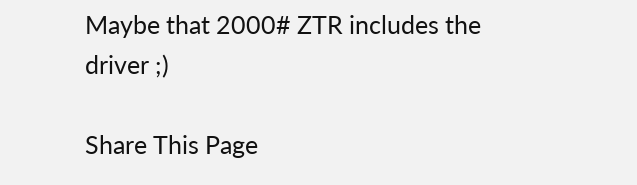Maybe that 2000# ZTR includes the driver ;)

Share This Page